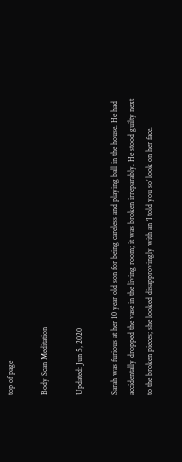top of page

Body Scan Meditation

Updated: Jun 5, 2020

Sarah was furious at her 10 year old son for being careless and playing ball in the house. He had accidentally dropped the vase in the living room; it was broken irreparably. He stood guilty next to the broken pieces; she looked disapprovingly with an ‘I told you so’ look on her face.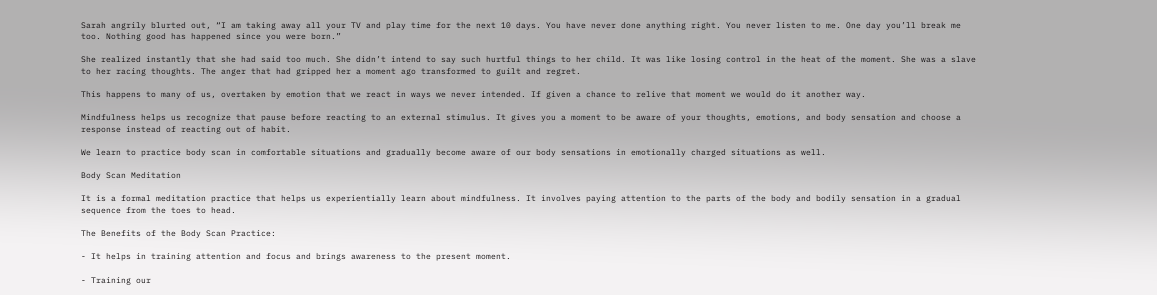Sarah angrily blurted out, “I am taking away all your TV and play time for the next 10 days. You have never done anything right. You never listen to me. One day you’ll break me too. Nothing good has happened since you were born.”

She realized instantly that she had said too much. She didn’t intend to say such hurtful things to her child. It was like losing control in the heat of the moment. She was a slave to her racing thoughts. The anger that had gripped her a moment ago transformed to guilt and regret.

This happens to many of us, overtaken by emotion that we react in ways we never intended. If given a chance to relive that moment we would do it another way.

Mindfulness helps us recognize that pause before reacting to an external stimulus. It gives you a moment to be aware of your thoughts, emotions, and body sensation and choose a response instead of reacting out of habit.

We learn to practice body scan in comfortable situations and gradually become aware of our body sensations in emotionally charged situations as well.

Body Scan Meditation

It is a formal meditation practice that helps us experientially learn about mindfulness. It involves paying attention to the parts of the body and bodily sensation in a gradual sequence from the toes to head.

The Benefits of the Body Scan Practice:

- It helps in training attention and focus and brings awareness to the present moment.

- Training our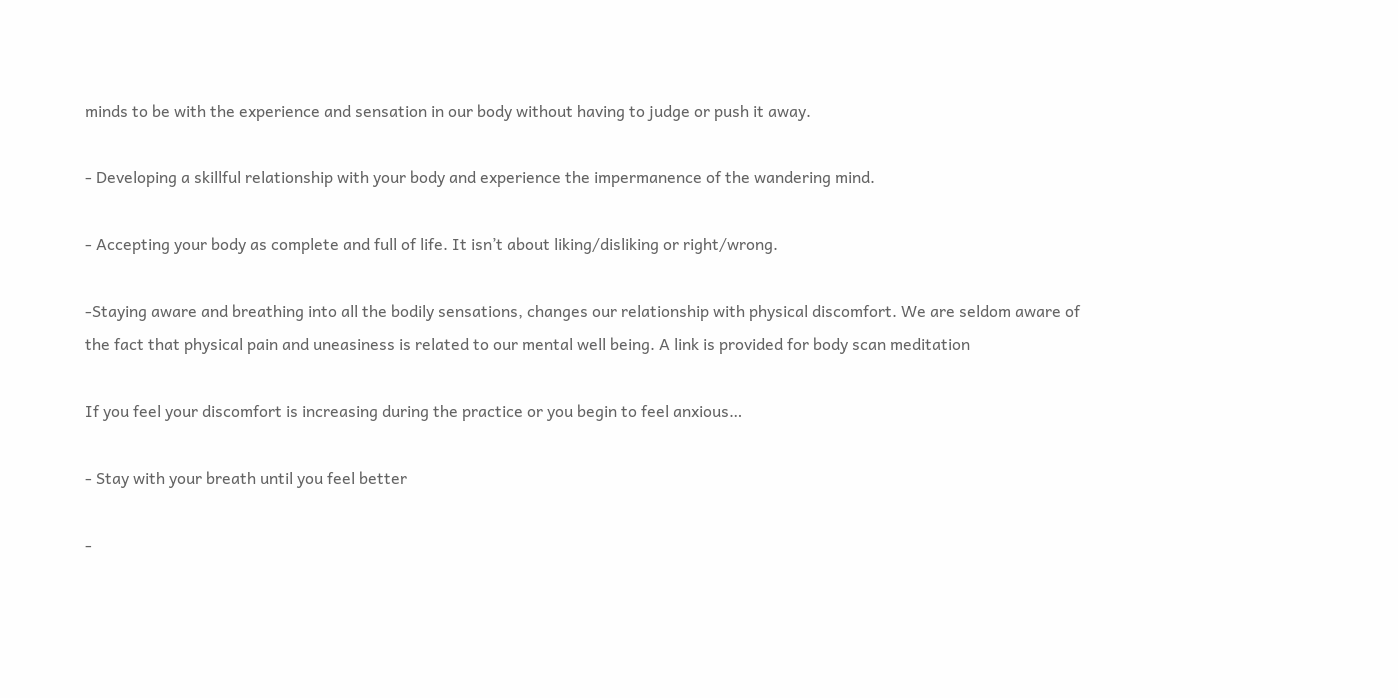minds to be with the experience and sensation in our body without having to judge or push it away.

- Developing a skillful relationship with your body and experience the impermanence of the wandering mind.

- Accepting your body as complete and full of life. It isn’t about liking/disliking or right/wrong.

-Staying aware and breathing into all the bodily sensations, changes our relationship with physical discomfort. We are seldom aware of the fact that physical pain and uneasiness is related to our mental well being. A link is provided for body scan meditation

If you feel your discomfort is increasing during the practice or you begin to feel anxious…

- Stay with your breath until you feel better

-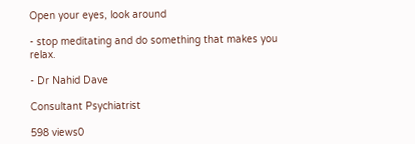Open your eyes, look around

- stop meditating and do something that makes you relax.

- Dr Nahid Dave

Consultant Psychiatrist

598 views0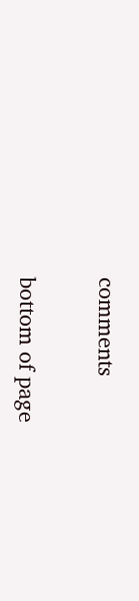comments


bottom of page